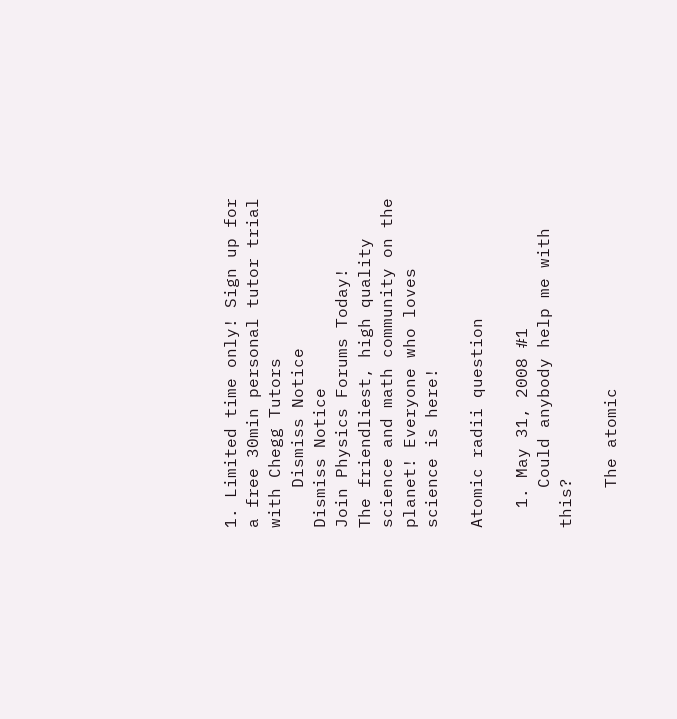1. Limited time only! Sign up for a free 30min personal tutor trial with Chegg Tutors
    Dismiss Notice
Dismiss Notice
Join Physics Forums Today!
The friendliest, high quality science and math community on the planet! Everyone who loves science is here!

Atomic radii question

  1. May 31, 2008 #1
    Could anybody help me with this?

    The atomic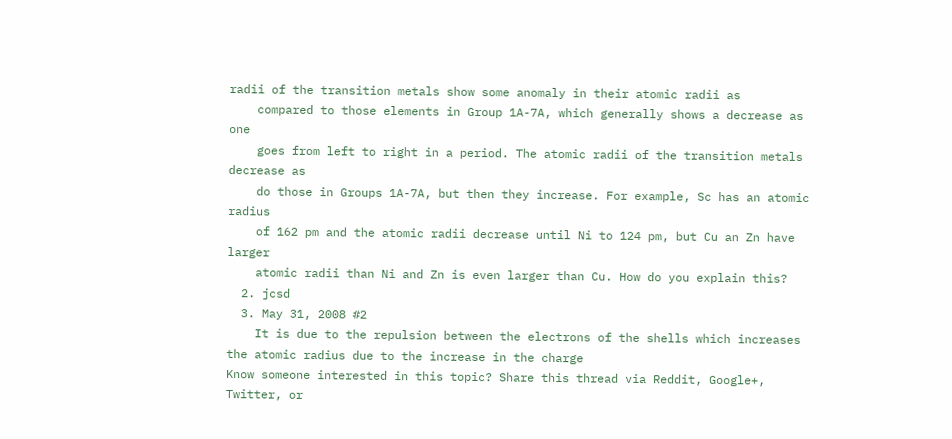radii of the transition metals show some anomaly in their atomic radii as
    compared to those elements in Group 1A-7A, which generally shows a decrease as one
    goes from left to right in a period. The atomic radii of the transition metals decrease as
    do those in Groups 1A-7A, but then they increase. For example, Sc has an atomic radius
    of 162 pm and the atomic radii decrease until Ni to 124 pm, but Cu an Zn have larger
    atomic radii than Ni and Zn is even larger than Cu. How do you explain this?
  2. jcsd
  3. May 31, 2008 #2
    It is due to the repulsion between the electrons of the shells which increases the atomic radius due to the increase in the charge
Know someone interested in this topic? Share this thread via Reddit, Google+, Twitter, or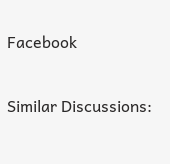Facebook

Similar Discussions: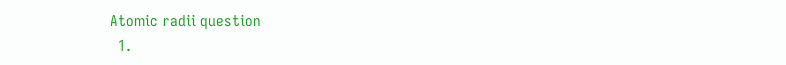Atomic radii question
  1.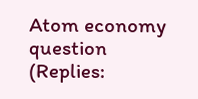Atom economy question (Replies: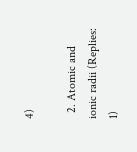4)

  2. Atomic and ionic radii (Replies: 1)